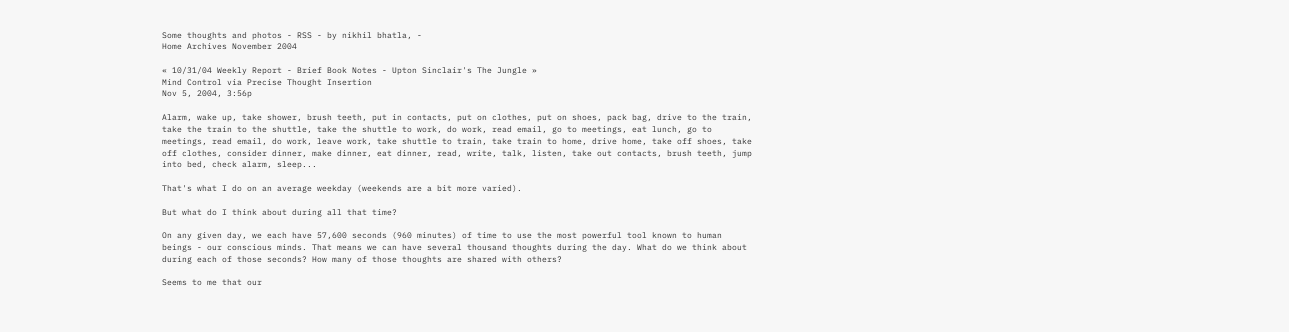Some thoughts and photos - RSS - by nikhil bhatla, -
Home Archives November 2004

« 10/31/04 Weekly Report - Brief Book Notes - Upton Sinclair's The Jungle »
Mind Control via Precise Thought Insertion
Nov 5, 2004, 3:56p

Alarm, wake up, take shower, brush teeth, put in contacts, put on clothes, put on shoes, pack bag, drive to the train, take the train to the shuttle, take the shuttle to work, do work, read email, go to meetings, eat lunch, go to meetings, read email, do work, leave work, take shuttle to train, take train to home, drive home, take off shoes, take off clothes, consider dinner, make dinner, eat dinner, read, write, talk, listen, take out contacts, brush teeth, jump into bed, check alarm, sleep...

That's what I do on an average weekday (weekends are a bit more varied).

But what do I think about during all that time?

On any given day, we each have 57,600 seconds (960 minutes) of time to use the most powerful tool known to human beings - our conscious minds. That means we can have several thousand thoughts during the day. What do we think about during each of those seconds? How many of those thoughts are shared with others?

Seems to me that our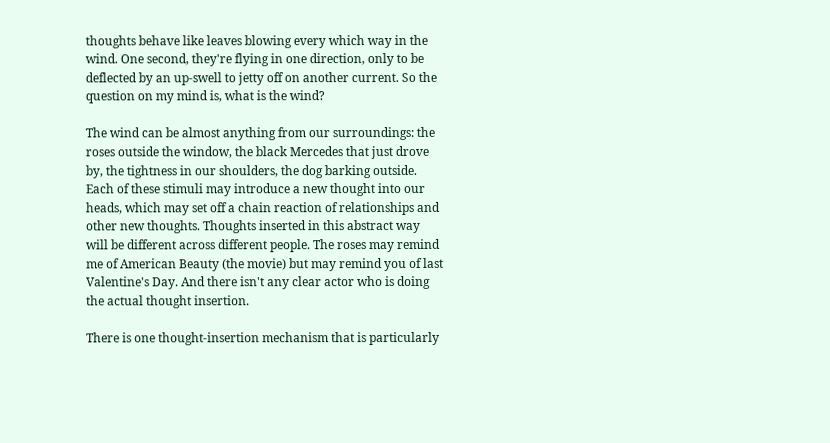thoughts behave like leaves blowing every which way in the wind. One second, they're flying in one direction, only to be deflected by an up-swell to jetty off on another current. So the question on my mind is, what is the wind?

The wind can be almost anything from our surroundings: the roses outside the window, the black Mercedes that just drove by, the tightness in our shoulders, the dog barking outside. Each of these stimuli may introduce a new thought into our heads, which may set off a chain reaction of relationships and other new thoughts. Thoughts inserted in this abstract way will be different across different people. The roses may remind me of American Beauty (the movie) but may remind you of last Valentine's Day. And there isn't any clear actor who is doing the actual thought insertion.

There is one thought-insertion mechanism that is particularly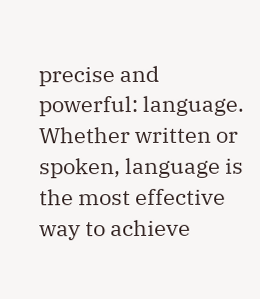precise and powerful: language. Whether written or spoken, language is the most effective way to achieve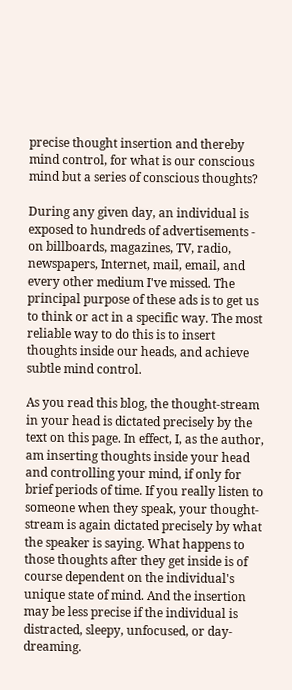precise thought insertion and thereby mind control, for what is our conscious mind but a series of conscious thoughts?

During any given day, an individual is exposed to hundreds of advertisements - on billboards, magazines, TV, radio, newspapers, Internet, mail, email, and every other medium I've missed. The principal purpose of these ads is to get us to think or act in a specific way. The most reliable way to do this is to insert thoughts inside our heads, and achieve subtle mind control.

As you read this blog, the thought-stream in your head is dictated precisely by the text on this page. In effect, I, as the author, am inserting thoughts inside your head and controlling your mind, if only for brief periods of time. If you really listen to someone when they speak, your thought-stream is again dictated precisely by what the speaker is saying. What happens to those thoughts after they get inside is of course dependent on the individual's unique state of mind. And the insertion may be less precise if the individual is distracted, sleepy, unfocused, or day-dreaming.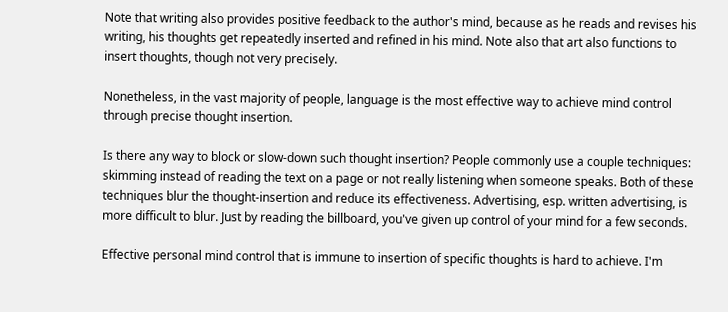Note that writing also provides positive feedback to the author's mind, because as he reads and revises his writing, his thoughts get repeatedly inserted and refined in his mind. Note also that art also functions to insert thoughts, though not very precisely.

Nonetheless, in the vast majority of people, language is the most effective way to achieve mind control through precise thought insertion.

Is there any way to block or slow-down such thought insertion? People commonly use a couple techniques: skimming instead of reading the text on a page or not really listening when someone speaks. Both of these techniques blur the thought-insertion and reduce its effectiveness. Advertising, esp. written advertising, is more difficult to blur. Just by reading the billboard, you've given up control of your mind for a few seconds.

Effective personal mind control that is immune to insertion of specific thoughts is hard to achieve. I'm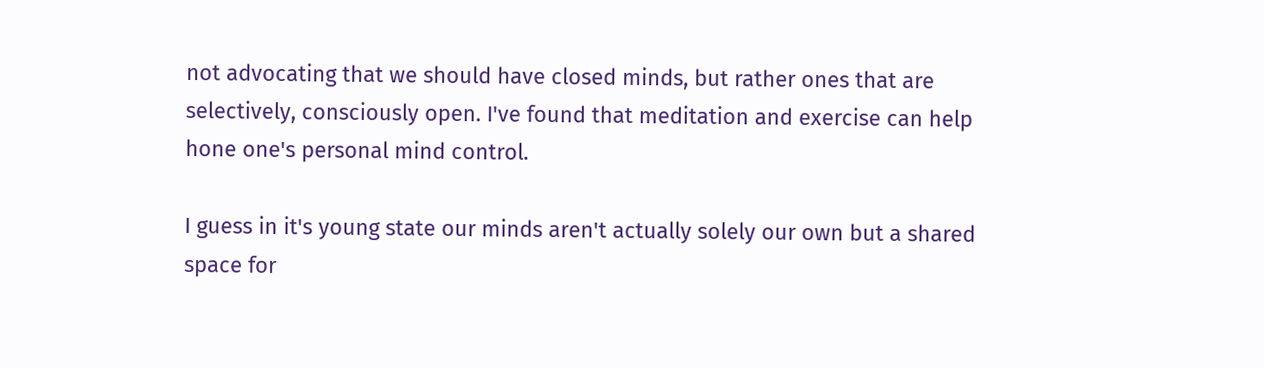not advocating that we should have closed minds, but rather ones that are selectively, consciously open. I've found that meditation and exercise can help hone one's personal mind control.

I guess in it's young state our minds aren't actually solely our own but a shared space for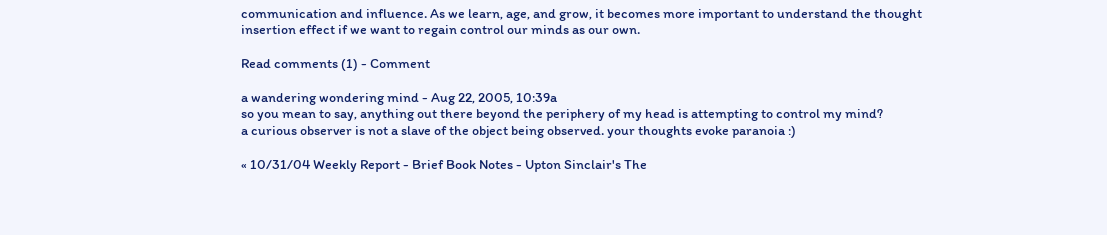communication and influence. As we learn, age, and grow, it becomes more important to understand the thought insertion effect if we want to regain control our minds as our own.

Read comments (1) - Comment

a wandering wondering mind - Aug 22, 2005, 10:39a
so you mean to say, anything out there beyond the periphery of my head is attempting to control my mind?
a curious observer is not a slave of the object being observed. your thoughts evoke paranoia :)

« 10/31/04 Weekly Report - Brief Book Notes - Upton Sinclair's The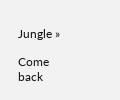Jungle »

Come back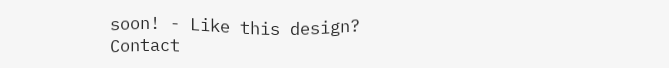soon! - Like this design? Contact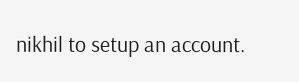nikhil to setup an account.